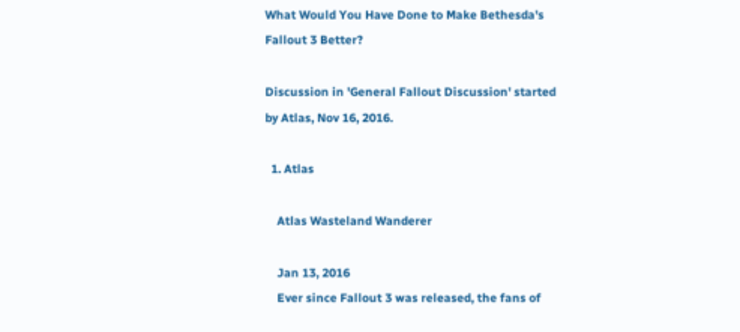What Would You Have Done to Make Bethesda's Fallout 3 Better?

Discussion in 'General Fallout Discussion' started by Atlas, Nov 16, 2016.

  1. Atlas

    Atlas Wasteland Wanderer

    Jan 13, 2016
    Ever since Fallout 3 was released, the fans of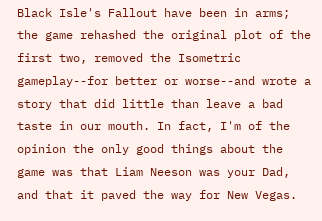Black Isle's Fallout have been in arms; the game rehashed the original plot of the first two, removed the Isometric gameplay--for better or worse--and wrote a story that did little than leave a bad taste in our mouth. In fact, I'm of the opinion the only good things about the game was that Liam Neeson was your Dad, and that it paved the way for New Vegas.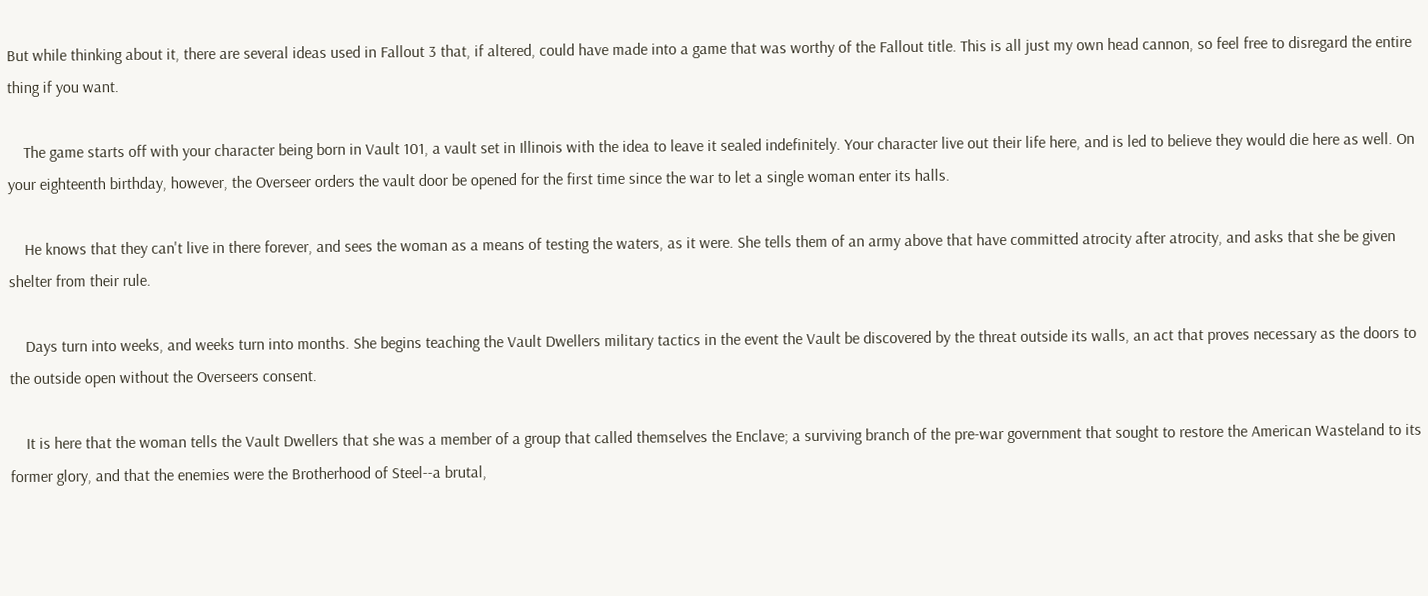But while thinking about it, there are several ideas used in Fallout 3 that, if altered, could have made into a game that was worthy of the Fallout title. This is all just my own head cannon, so feel free to disregard the entire thing if you want.

    The game starts off with your character being born in Vault 101, a vault set in Illinois with the idea to leave it sealed indefinitely. Your character live out their life here, and is led to believe they would die here as well. On your eighteenth birthday, however, the Overseer orders the vault door be opened for the first time since the war to let a single woman enter its halls.

    He knows that they can't live in there forever, and sees the woman as a means of testing the waters, as it were. She tells them of an army above that have committed atrocity after atrocity, and asks that she be given shelter from their rule.

    Days turn into weeks, and weeks turn into months. She begins teaching the Vault Dwellers military tactics in the event the Vault be discovered by the threat outside its walls, an act that proves necessary as the doors to the outside open without the Overseers consent.

    It is here that the woman tells the Vault Dwellers that she was a member of a group that called themselves the Enclave; a surviving branch of the pre-war government that sought to restore the American Wasteland to its former glory, and that the enemies were the Brotherhood of Steel--a brutal,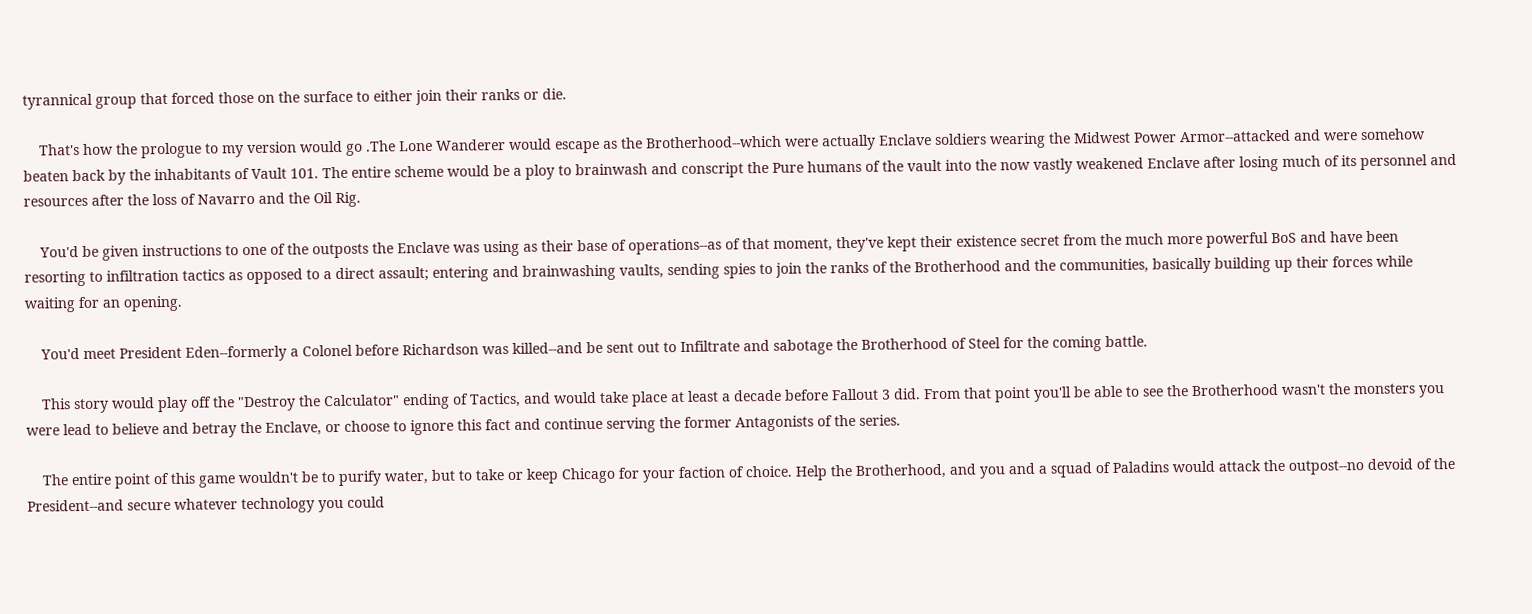tyrannical group that forced those on the surface to either join their ranks or die.

    That's how the prologue to my version would go .The Lone Wanderer would escape as the Brotherhood--which were actually Enclave soldiers wearing the Midwest Power Armor--attacked and were somehow beaten back by the inhabitants of Vault 101. The entire scheme would be a ploy to brainwash and conscript the Pure humans of the vault into the now vastly weakened Enclave after losing much of its personnel and resources after the loss of Navarro and the Oil Rig.

    You'd be given instructions to one of the outposts the Enclave was using as their base of operations--as of that moment, they've kept their existence secret from the much more powerful BoS and have been resorting to infiltration tactics as opposed to a direct assault; entering and brainwashing vaults, sending spies to join the ranks of the Brotherhood and the communities, basically building up their forces while waiting for an opening.

    You'd meet President Eden--formerly a Colonel before Richardson was killed--and be sent out to Infiltrate and sabotage the Brotherhood of Steel for the coming battle.

    This story would play off the "Destroy the Calculator" ending of Tactics, and would take place at least a decade before Fallout 3 did. From that point you'll be able to see the Brotherhood wasn't the monsters you were lead to believe and betray the Enclave, or choose to ignore this fact and continue serving the former Antagonists of the series.

    The entire point of this game wouldn't be to purify water, but to take or keep Chicago for your faction of choice. Help the Brotherhood, and you and a squad of Paladins would attack the outpost--no devoid of the President--and secure whatever technology you could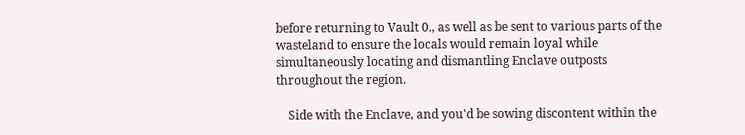before returning to Vault 0., as well as be sent to various parts of the wasteland to ensure the locals would remain loyal while simultaneously locating and dismantling Enclave outposts throughout the region.

    Side with the Enclave, and you'd be sowing discontent within the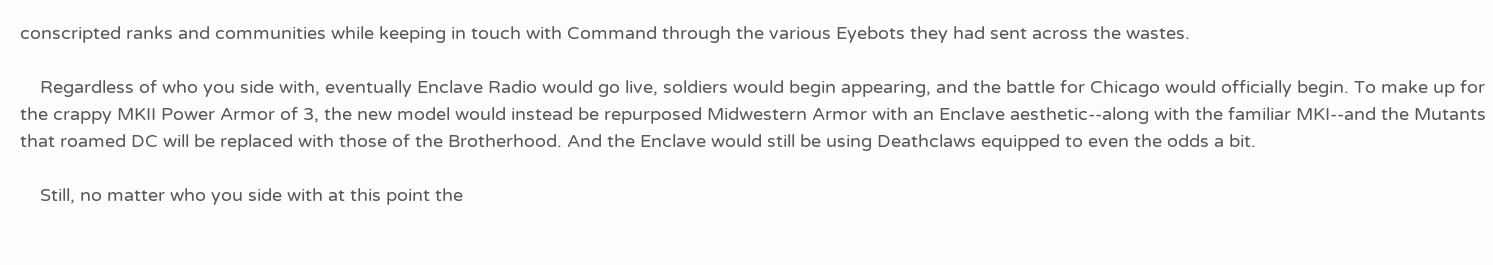conscripted ranks and communities while keeping in touch with Command through the various Eyebots they had sent across the wastes.

    Regardless of who you side with, eventually Enclave Radio would go live, soldiers would begin appearing, and the battle for Chicago would officially begin. To make up for the crappy MKII Power Armor of 3, the new model would instead be repurposed Midwestern Armor with an Enclave aesthetic--along with the familiar MKI--and the Mutants that roamed DC will be replaced with those of the Brotherhood. And the Enclave would still be using Deathclaws equipped to even the odds a bit.

    Still, no matter who you side with at this point the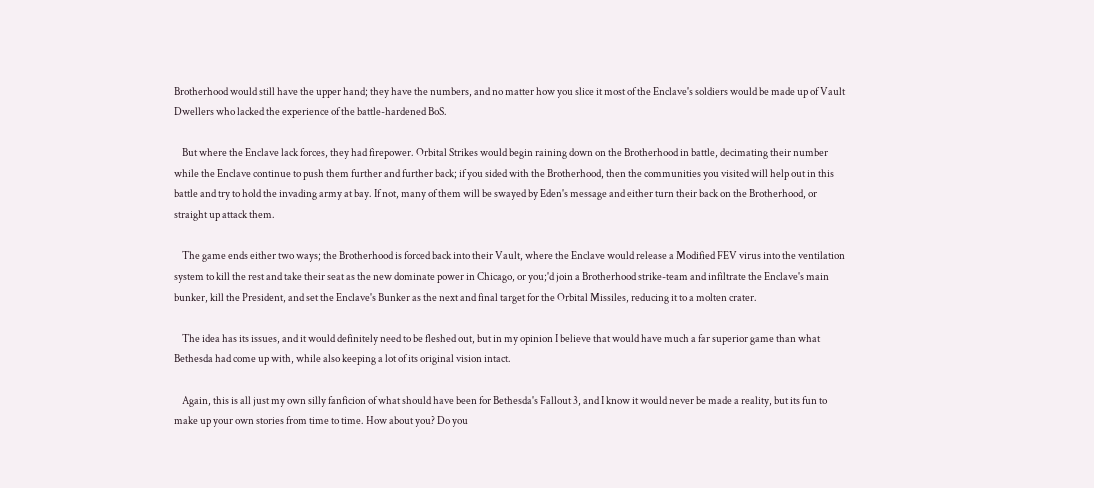Brotherhood would still have the upper hand; they have the numbers, and no matter how you slice it most of the Enclave's soldiers would be made up of Vault Dwellers who lacked the experience of the battle-hardened BoS.

    But where the Enclave lack forces, they had firepower. Orbital Strikes would begin raining down on the Brotherhood in battle, decimating their number while the Enclave continue to push them further and further back; if you sided with the Brotherhood, then the communities you visited will help out in this battle and try to hold the invading army at bay. If not, many of them will be swayed by Eden's message and either turn their back on the Brotherhood, or straight up attack them.

    The game ends either two ways; the Brotherhood is forced back into their Vault, where the Enclave would release a Modified FEV virus into the ventilation system to kill the rest and take their seat as the new dominate power in Chicago, or you;'d join a Brotherhood strike-team and infiltrate the Enclave's main bunker, kill the President, and set the Enclave's Bunker as the next and final target for the Orbital Missiles, reducing it to a molten crater.

    The idea has its issues, and it would definitely need to be fleshed out, but in my opinion I believe that would have much a far superior game than what Bethesda had come up with, while also keeping a lot of its original vision intact.

    Again, this is all just my own silly fanficion of what should have been for Bethesda's Fallout 3, and I know it would never be made a reality, but its fun to make up your own stories from time to time. How about you? Do you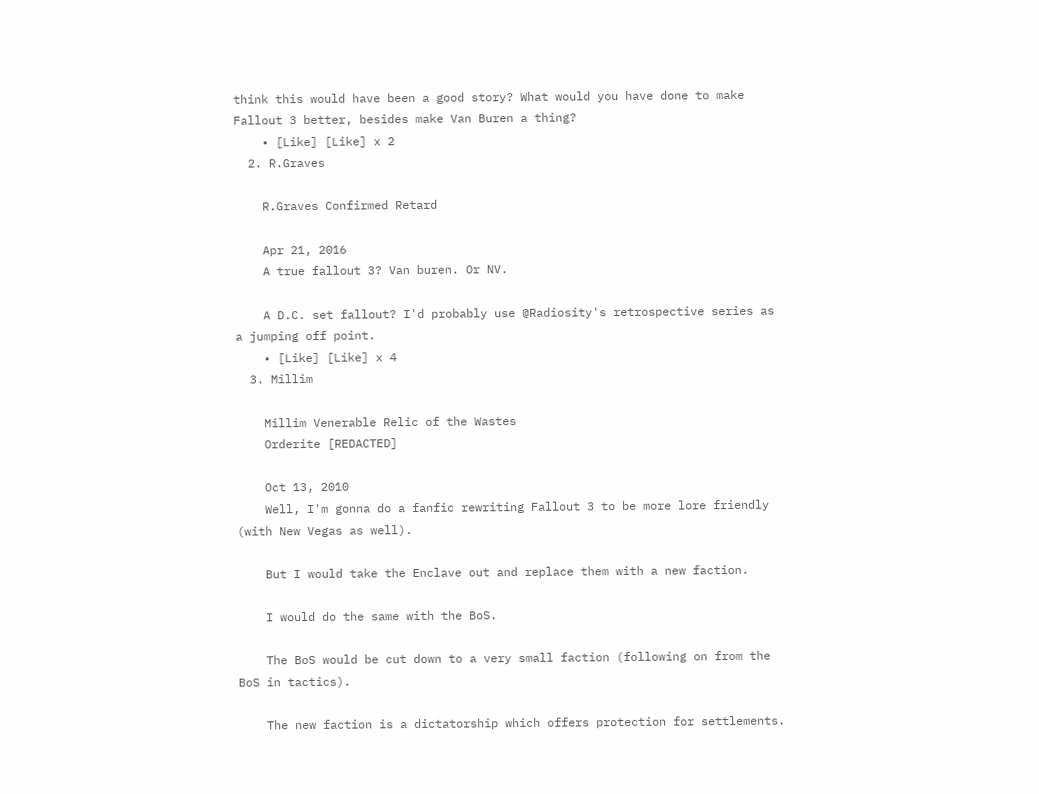think this would have been a good story? What would you have done to make Fallout 3 better, besides make Van Buren a thing?
    • [Like] [Like] x 2
  2. R.Graves

    R.Graves Confirmed Retard

    Apr 21, 2016
    A true fallout 3? Van buren. Or NV.

    A D.C. set fallout? I'd probably use @Radiosity's retrospective series as a jumping off point.
    • [Like] [Like] x 4
  3. Millim

    Millim Venerable Relic of the Wastes
    Orderite [REDACTED]

    Oct 13, 2010
    Well, I'm gonna do a fanfic rewriting Fallout 3 to be more lore friendly (with New Vegas as well).

    But I would take the Enclave out and replace them with a new faction.

    I would do the same with the BoS.

    The BoS would be cut down to a very small faction (following on from the BoS in tactics).

    The new faction is a dictatorship which offers protection for settlements.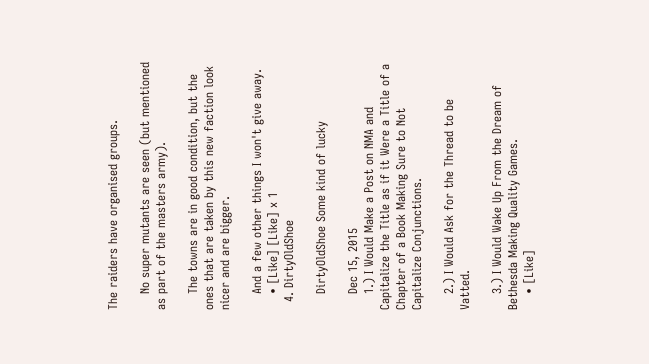The raiders have organised groups.

    No super mutants are seen (but mentioned as part of the masters army).

    The towns are in good condition, but the ones that are taken by this new faction look nicer and are bigger.

    And a few other things I won't give away.
    • [Like] [Like] x 1
  4. DirtyOldShoe

    DirtyOldShoe Some kind of lucky

    Dec 15, 2015
    1.) I Would Make a Post on NMA and Capitalize the Title as if it Were a Title of a Chapter of a Book Making Sure to Not Capitalize Conjunctions.

    2.) I Would Ask for the Thread to be Vatted.

    3.) I Would Wake Up From the Dream of Bethesda Making Quality Games.
    • [Like]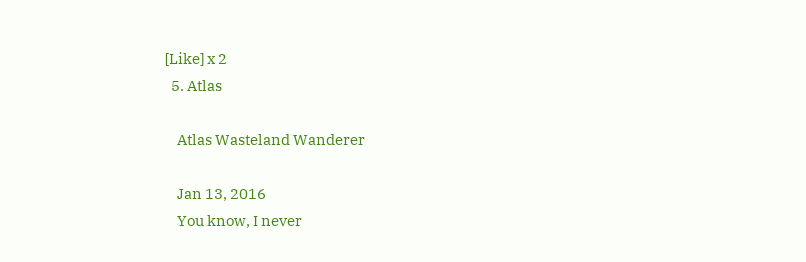[Like] x 2
  5. Atlas

    Atlas Wasteland Wanderer

    Jan 13, 2016
    You know, I never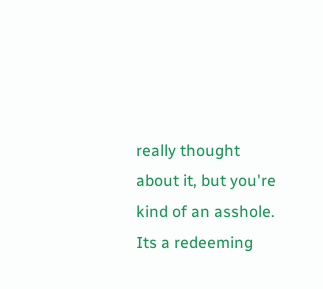really thought about it, but you're kind of an asshole. Its a redeeming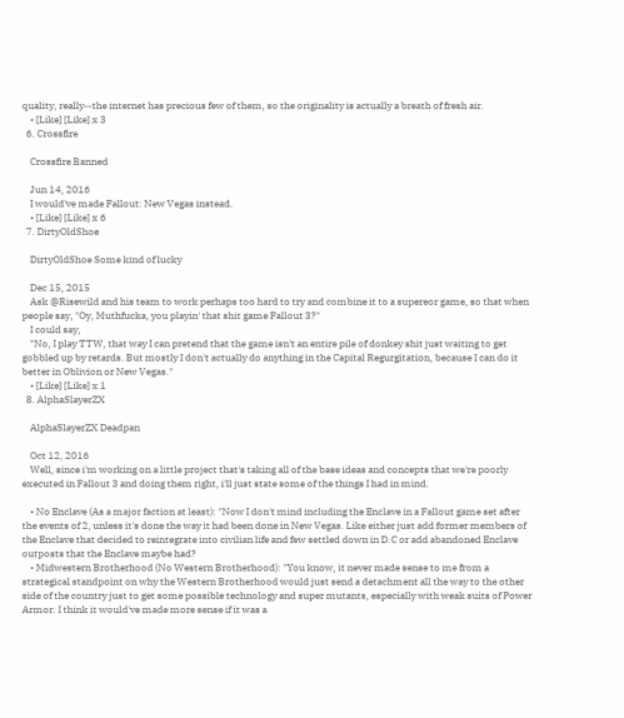quality, really--the internet has precious few of them, so the originality is actually a breath of fresh air.
    • [Like] [Like] x 3
  6. Crossfire

    Crossfire Banned

    Jun 14, 2016
    I would've made Fallout: New Vegas instead.
    • [Like] [Like] x 6
  7. DirtyOldShoe

    DirtyOldShoe Some kind of lucky

    Dec 15, 2015
    Ask @Risewild and his team to work perhaps too hard to try and combine it to a supereor game, so that when people say, "Oy, Muthfucka, you playin' that shit game Fallout 3?"
    I could say,
    "No, I play TTW, that way I can pretend that the game isn't an entire pile of donkey shit just waiting to get gobbled up by retards. But mostly I don't actually do anything in the Capital Regurgitation, because I can do it better in Oblivion or New Vegas."
    • [Like] [Like] x 1
  8. AlphaSlayerZX

    AlphaSlayerZX Deadpan

    Oct 12, 2016
    Well, since i'm working on a little project that's taking all of the base ideas and concepts that we're poorly executed in Fallout 3 and doing them right, i'll just state some of the things I had in mind.

    • No Enclave (As a major faction at least): "Now I don't mind including the Enclave in a Fallout game set after the events of 2, unless it's done the way it had been done in New Vegas. Like either just add former members of the Enclave that decided to reintegrate into civilian life and few settled down in D.C or add abandoned Enclave outposts that the Enclave maybe had?
    • Midwestern Brotherhood (No Western Brotherhood): "You know, it never made sense to me from a strategical standpoint on why the Western Brotherhood would just send a detachment all the way to the other side of the country just to get some possible technology and super mutants, especially with weak suits of Power Armor. I think it would've made more sense if it was a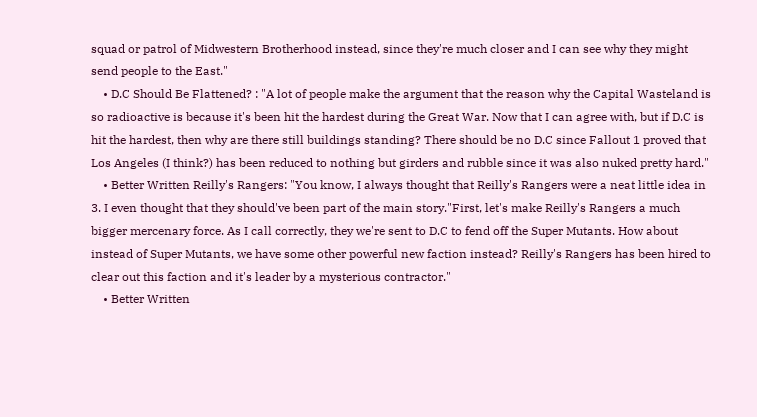squad or patrol of Midwestern Brotherhood instead, since they're much closer and I can see why they might send people to the East."
    • D.C Should Be Flattened? : "A lot of people make the argument that the reason why the Capital Wasteland is so radioactive is because it's been hit the hardest during the Great War. Now that I can agree with, but if D.C is hit the hardest, then why are there still buildings standing? There should be no D.C since Fallout 1 proved that Los Angeles (I think?) has been reduced to nothing but girders and rubble since it was also nuked pretty hard."
    • Better Written Reilly's Rangers: "You know, I always thought that Reilly's Rangers were a neat little idea in 3. I even thought that they should've been part of the main story."First, let's make Reilly's Rangers a much bigger mercenary force. As I call correctly, they we're sent to D.C to fend off the Super Mutants. How about instead of Super Mutants, we have some other powerful new faction instead? Reilly's Rangers has been hired to clear out this faction and it's leader by a mysterious contractor."
    • Better Written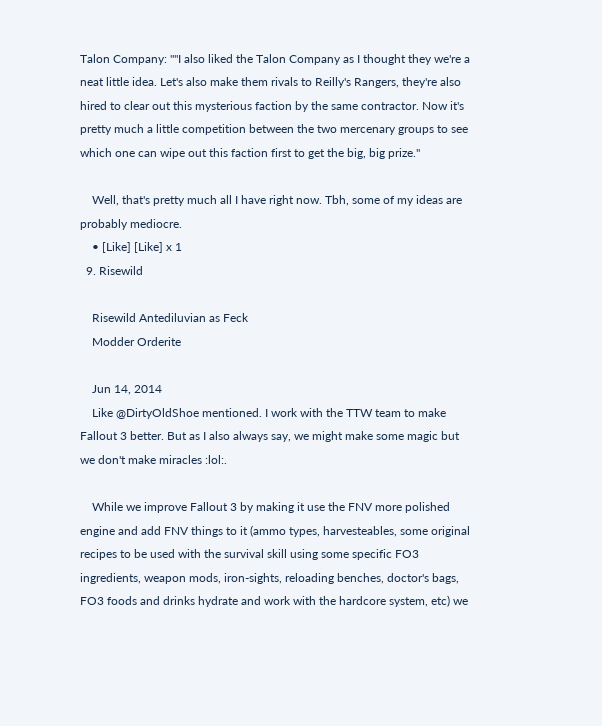Talon Company: ""I also liked the Talon Company as I thought they we're a neat little idea. Let's also make them rivals to Reilly's Rangers, they're also hired to clear out this mysterious faction by the same contractor. Now it's pretty much a little competition between the two mercenary groups to see which one can wipe out this faction first to get the big, big prize."

    Well, that's pretty much all I have right now. Tbh, some of my ideas are probably mediocre.
    • [Like] [Like] x 1
  9. Risewild

    Risewild Antediluvian as Feck
    Modder Orderite

    Jun 14, 2014
    Like @DirtyOldShoe mentioned. I work with the TTW team to make Fallout 3 better. But as I also always say, we might make some magic but we don't make miracles :lol:.

    While we improve Fallout 3 by making it use the FNV more polished engine and add FNV things to it (ammo types, harvesteables, some original recipes to be used with the survival skill using some specific FO3 ingredients, weapon mods, iron-sights, reloading benches, doctor's bags, FO3 foods and drinks hydrate and work with the hardcore system, etc) we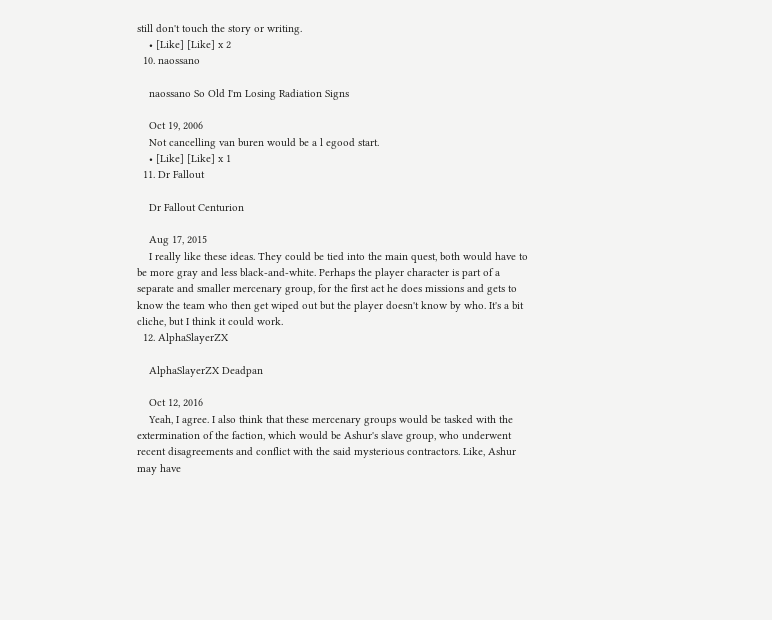still don't touch the story or writing.
    • [Like] [Like] x 2
  10. naossano

    naossano So Old I'm Losing Radiation Signs

    Oct 19, 2006
    Not cancelling van buren would be a l egood start.
    • [Like] [Like] x 1
  11. Dr Fallout

    Dr Fallout Centurion

    Aug 17, 2015
    I really like these ideas. They could be tied into the main quest, both would have to be more gray and less black-and-white. Perhaps the player character is part of a separate and smaller mercenary group, for the first act he does missions and gets to know the team who then get wiped out but the player doesn't know by who. It's a bit cliche, but I think it could work.
  12. AlphaSlayerZX

    AlphaSlayerZX Deadpan

    Oct 12, 2016
    Yeah, I agree. I also think that these mercenary groups would be tasked with the extermination of the faction, which would be Ashur's slave group, who underwent recent disagreements and conflict with the said mysterious contractors. Like, Ashur may have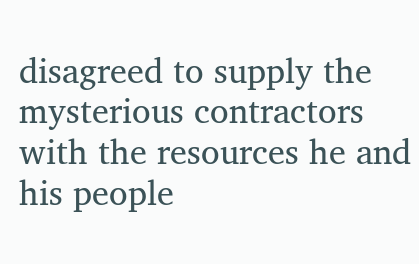disagreed to supply the mysterious contractors with the resources he and his people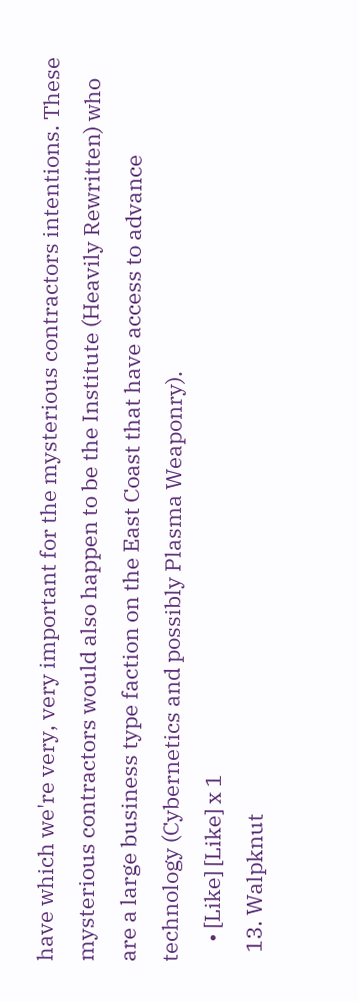have which we're very, very important for the mysterious contractors intentions. These mysterious contractors would also happen to be the Institute (Heavily Rewritten) who are a large business type faction on the East Coast that have access to advance technology (Cybernetics and possibly Plasma Weaponry).
    • [Like] [Like] x 1
  13. Walpknut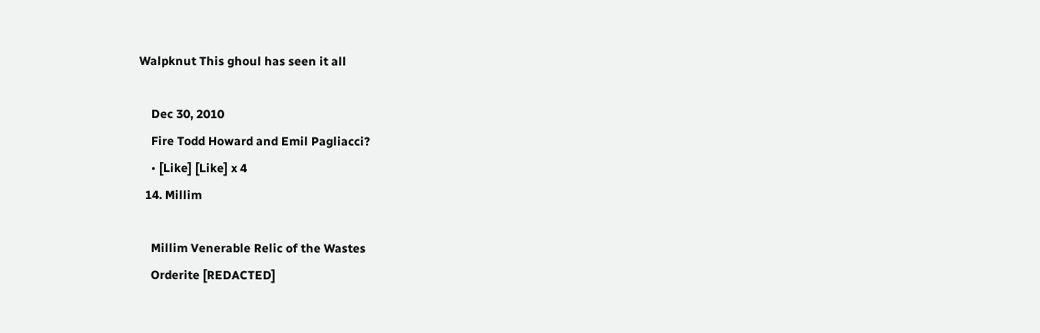Walpknut This ghoul has seen it all

    Dec 30, 2010
    Fire Todd Howard and Emil Pagliacci?
    • [Like] [Like] x 4
  14. Millim

    Millim Venerable Relic of the Wastes
    Orderite [REDACTED]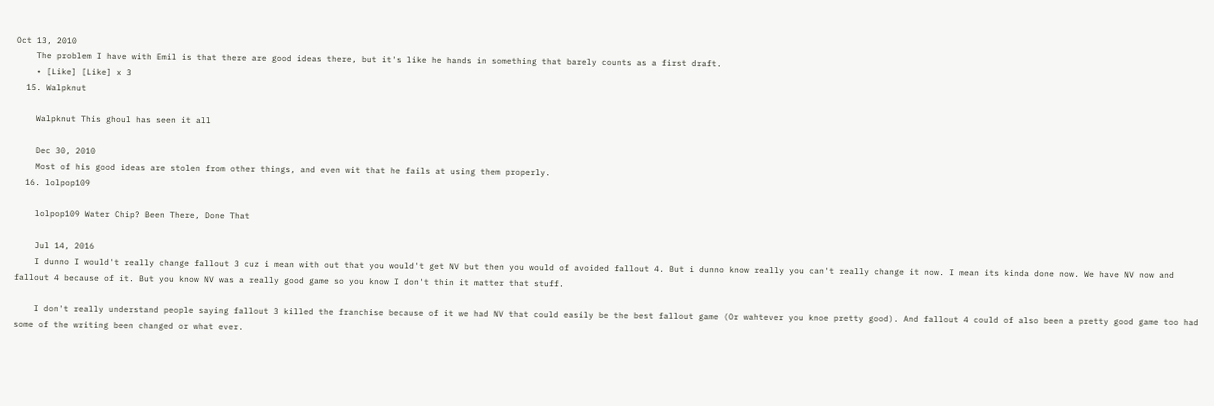Oct 13, 2010
    The problem I have with Emil is that there are good ideas there, but it's like he hands in something that barely counts as a first draft.
    • [Like] [Like] x 3
  15. Walpknut

    Walpknut This ghoul has seen it all

    Dec 30, 2010
    Most of his good ideas are stolen from other things, and even wit that he fails at using them properly.
  16. lolpop109

    lolpop109 Water Chip? Been There, Done That

    Jul 14, 2016
    I dunno I would't really change fallout 3 cuz i mean with out that you would't get NV but then you would of avoided fallout 4. But i dunno know really you can't really change it now. I mean its kinda done now. We have NV now and fallout 4 because of it. But you know NV was a really good game so you know I don't thin it matter that stuff.

    I don't really understand people saying fallout 3 killed the franchise because of it we had NV that could easily be the best fallout game (Or wahtever you knoe pretty good). And fallout 4 could of also been a pretty good game too had some of the writing been changed or what ever.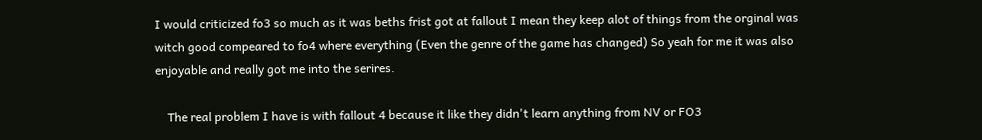I would criticized fo3 so much as it was beths frist got at fallout I mean they keep alot of things from the orginal was witch good compeared to fo4 where everything (Even the genre of the game has changed) So yeah for me it was also enjoyable and really got me into the serires.

    The real problem I have is with fallout 4 because it like they didn't learn anything from NV or FO3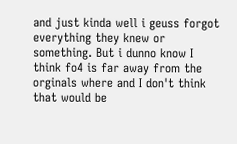and just kinda well i geuss forgot everything they knew or something. But i dunno know I think fo4 is far away from the orginals where and I don't think that would be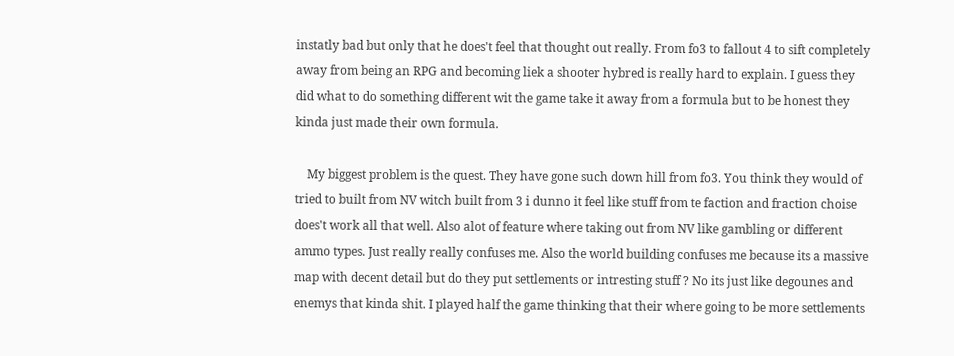instatly bad but only that he does't feel that thought out really. From fo3 to fallout 4 to sift completely away from being an RPG and becoming liek a shooter hybred is really hard to explain. I guess they did what to do something different wit the game take it away from a formula but to be honest they kinda just made their own formula.

    My biggest problem is the quest. They have gone such down hill from fo3. You think they would of tried to built from NV witch built from 3 i dunno it feel like stuff from te faction and fraction choise does't work all that well. Also alot of feature where taking out from NV like gambling or different ammo types. Just really really confuses me. Also the world building confuses me because its a massive map with decent detail but do they put settlements or intresting stuff ? No its just like degounes and enemys that kinda shit. I played half the game thinking that their where going to be more settlements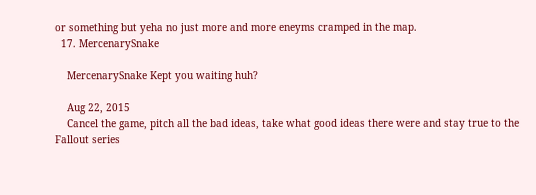or something but yeha no just more and more eneyms cramped in the map.
  17. MercenarySnake

    MercenarySnake Kept you waiting huh?

    Aug 22, 2015
    Cancel the game, pitch all the bad ideas, take what good ideas there were and stay true to the Fallout series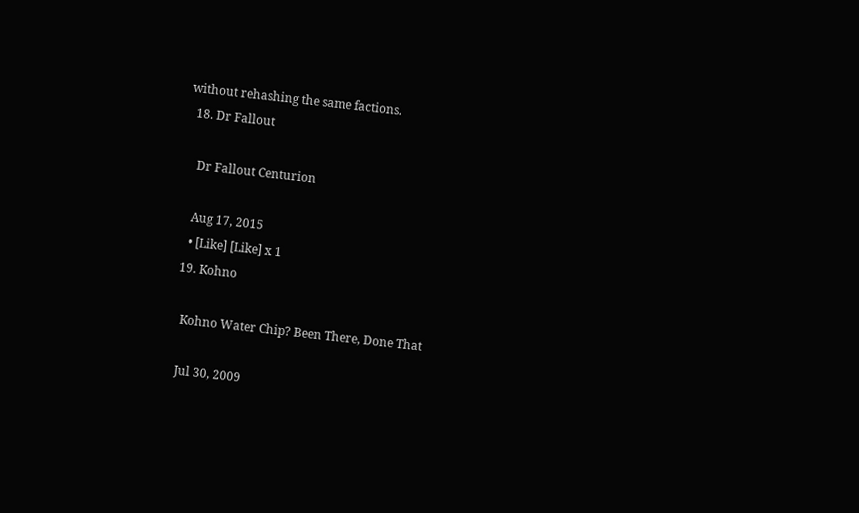without rehashing the same factions.
  18. Dr Fallout

    Dr Fallout Centurion

    Aug 17, 2015
    • [Like] [Like] x 1
  19. Kohno

    Kohno Water Chip? Been There, Done That

    Jul 30, 2009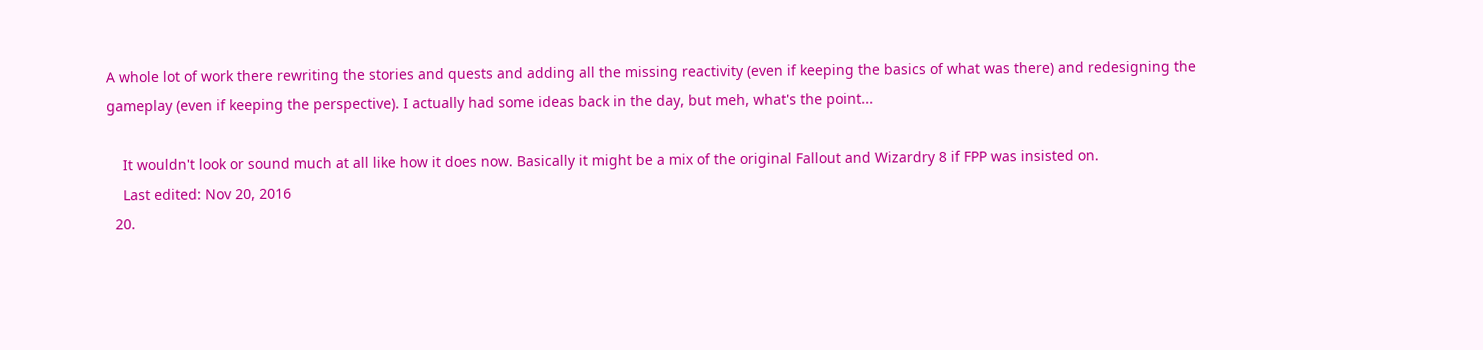A whole lot of work there rewriting the stories and quests and adding all the missing reactivity (even if keeping the basics of what was there) and redesigning the gameplay (even if keeping the perspective). I actually had some ideas back in the day, but meh, what's the point...

    It wouldn't look or sound much at all like how it does now. Basically it might be a mix of the original Fallout and Wizardry 8 if FPP was insisted on.
    Last edited: Nov 20, 2016
  20.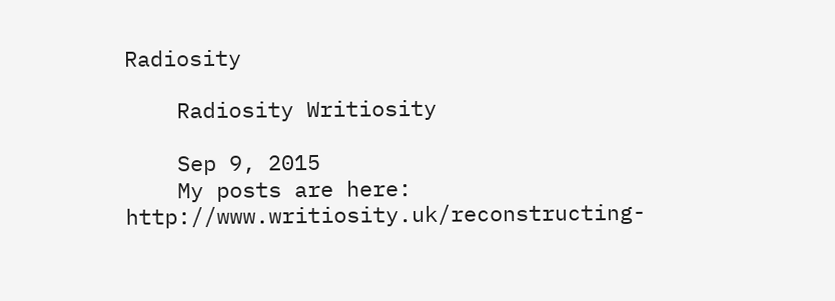Radiosity

    Radiosity Writiosity

    Sep 9, 2015
    My posts are here: http://www.writiosity.uk/reconstructing-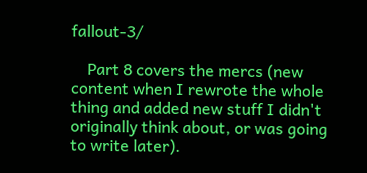fallout-3/

    Part 8 covers the mercs (new content when I rewrote the whole thing and added new stuff I didn't originally think about, or was going to write later).